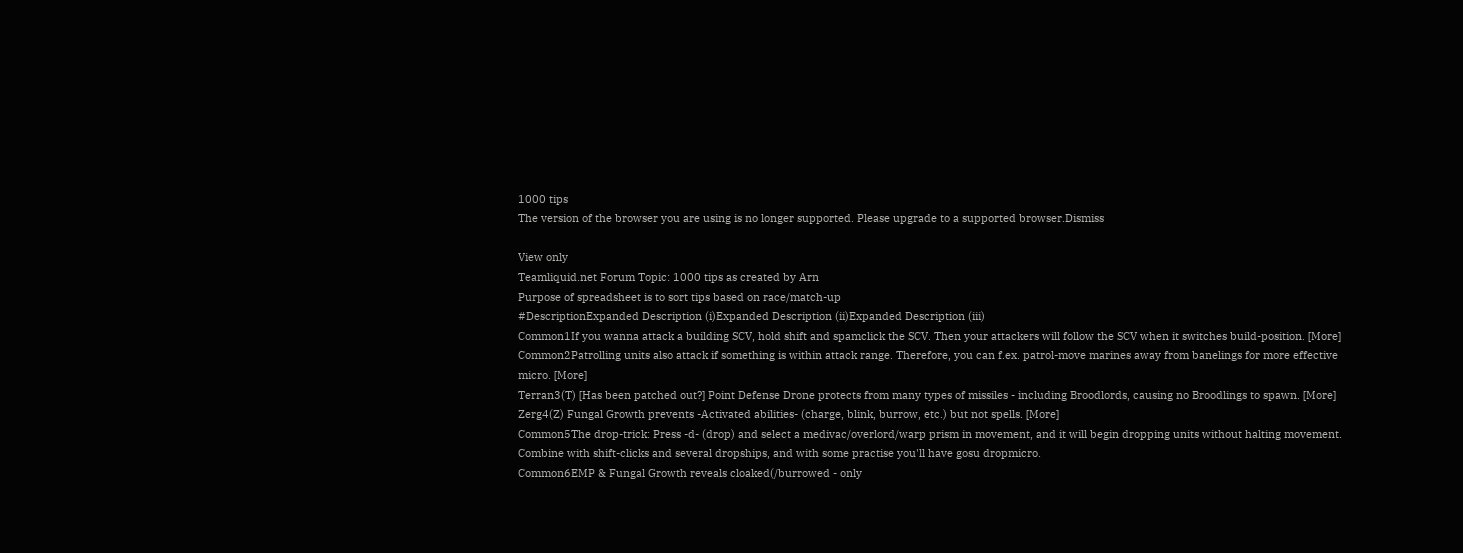1000 tips
The version of the browser you are using is no longer supported. Please upgrade to a supported browser.Dismiss

View only
Teamliquid.net Forum Topic: 1000 tips as created by Arn
Purpose of spreadsheet is to sort tips based on race/match-up
#DescriptionExpanded Description (i)Expanded Description (ii)Expanded Description (iii)
Common1If you wanna attack a building SCV, hold shift and spamclick the SCV. Then your attackers will follow the SCV when it switches build-position. [More]
Common2Patrolling units also attack if something is within attack range. Therefore, you can f.ex. patrol-move marines away from banelings for more effective micro. [More]
Terran3(T) [Has been patched out?] Point Defense Drone protects from many types of missiles - including Broodlords, causing no Broodlings to spawn. [More]
Zerg4(Z) Fungal Growth prevents -Activated abilities- (charge, blink, burrow, etc.) but not spells. [More]
Common5The drop-trick: Press -d- (drop) and select a medivac/overlord/warp prism in movement, and it will begin dropping units without halting movement. Combine with shift-clicks and several dropships, and with some practise you'll have gosu dropmicro.
Common6EMP & Fungal Growth reveals cloaked(/burrowed - only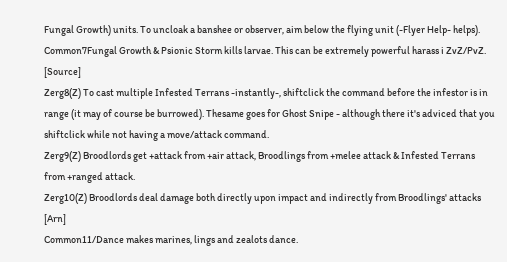Fungal Growth) units. To uncloak a banshee or observer, aim below the flying unit (-Flyer Help- helps).
Common7Fungal Growth & Psionic Storm kills larvae. This can be extremely powerful harass i ZvZ/PvZ. [Source]
Zerg8(Z) To cast multiple Infested Terrans -instantly-, shiftclick the command before the infestor is in range (it may of course be burrowed). Thesame goes for Ghost Snipe - although there it's adviced that you shiftclick while not having a move/attack command.
Zerg9(Z) Broodlords get +attack from +air attack, Broodlings from +melee attack & Infested Terrans from +ranged attack.
Zerg10(Z) Broodlords deal damage both directly upon impact and indirectly from Broodlings' attacks [Arn]
Common11/Dance makes marines, lings and zealots dance.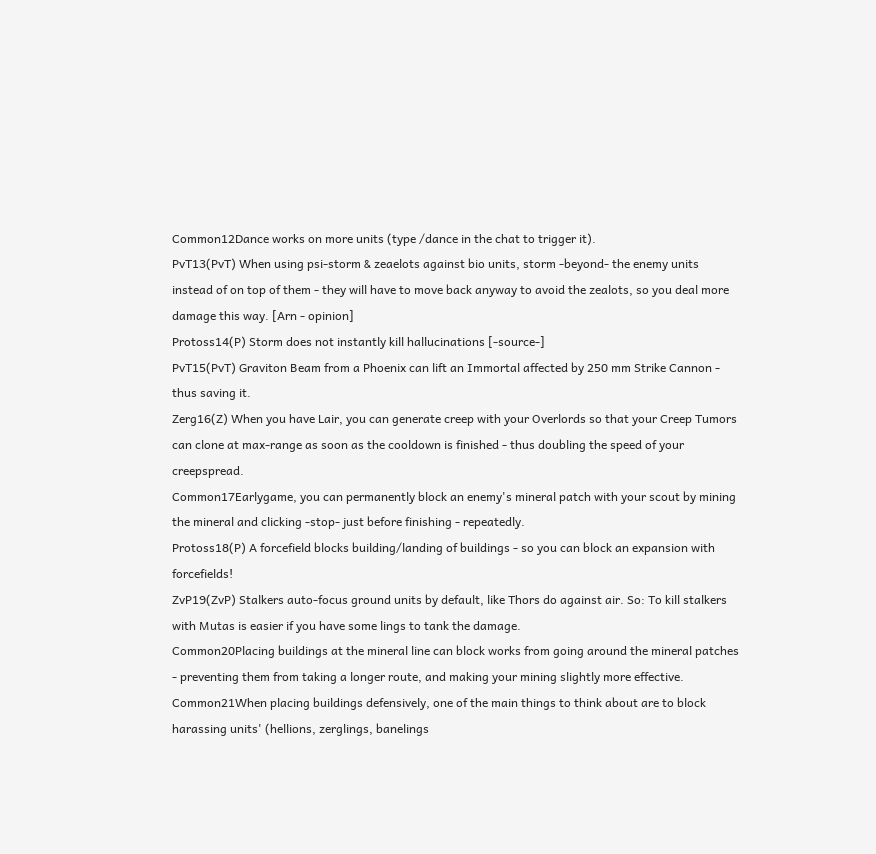Common12Dance works on more units (type /dance in the chat to trigger it).
PvT13(PvT) When using psi-storm & zeaelots against bio units, storm -beyond- the enemy units instead of on top of them - they will have to move back anyway to avoid the zealots, so you deal more damage this way. [Arn - opinion]
Protoss14(P) Storm does not instantly kill hallucinations [-source-]
PvT15(PvT) Graviton Beam from a Phoenix can lift an Immortal affected by 250 mm Strike Cannon - thus saving it.
Zerg16(Z) When you have Lair, you can generate creep with your Overlords so that your Creep Tumors can clone at max-range as soon as the cooldown is finished - thus doubling the speed of your creepspread.
Common17Earlygame, you can permanently block an enemy's mineral patch with your scout by mining the mineral and clicking -stop- just before finishing - repeatedly.
Protoss18(P) A forcefield blocks building/landing of buildings - so you can block an expansion with forcefields!
ZvP19(ZvP) Stalkers auto-focus ground units by default, like Thors do against air. So: To kill stalkers with Mutas is easier if you have some lings to tank the damage.
Common20Placing buildings at the mineral line can block works from going around the mineral patches - preventing them from taking a longer route, and making your mining slightly more effective.
Common21When placing buildings defensively, one of the main things to think about are to block harassing units' (hellions, zerglings, banelings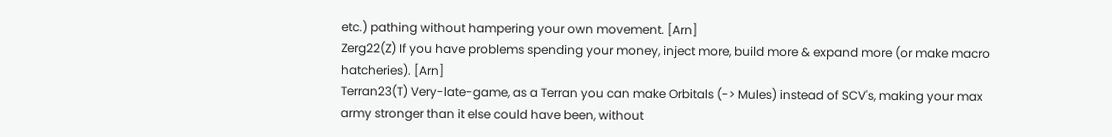etc.) pathing without hampering your own movement. [Arn]
Zerg22(Z) If you have problems spending your money, inject more, build more & expand more (or make macro hatcheries). [Arn]
Terran23(T) Very-late-game, as a Terran you can make Orbitals (-> Mules) instead of SCV's, making your max army stronger than it else could have been, without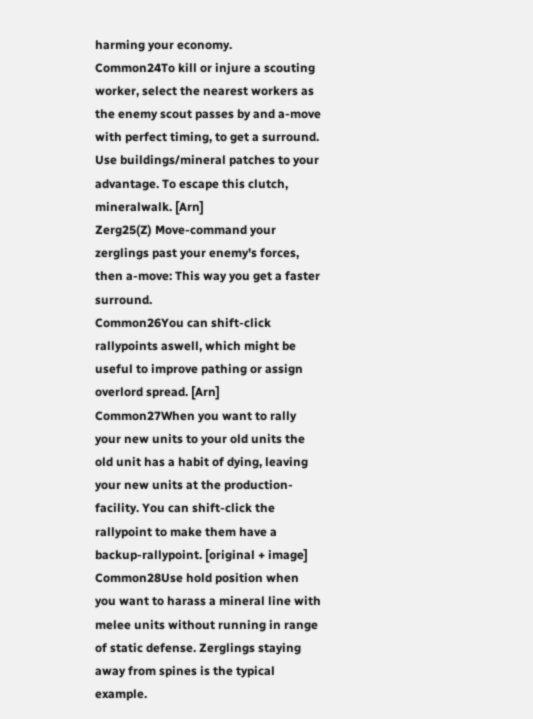harming your economy.
Common24To kill or injure a scouting worker, select the nearest workers as the enemy scout passes by and a-move with perfect timing, to get a surround. Use buildings/mineral patches to your advantage. To escape this clutch, mineralwalk. [Arn]
Zerg25(Z) Move-command your zerglings past your enemy's forces, then a-move: This way you get a faster surround.
Common26You can shift-click rallypoints aswell, which might be useful to improve pathing or assign overlord spread. [Arn]
Common27When you want to rally your new units to your old units the old unit has a habit of dying, leaving your new units at the production-facility. You can shift-click the rallypoint to make them have a backup-rallypoint. [original + image]
Common28Use hold position when you want to harass a mineral line with melee units without running in range of static defense. Zerglings staying away from spines is the typical example.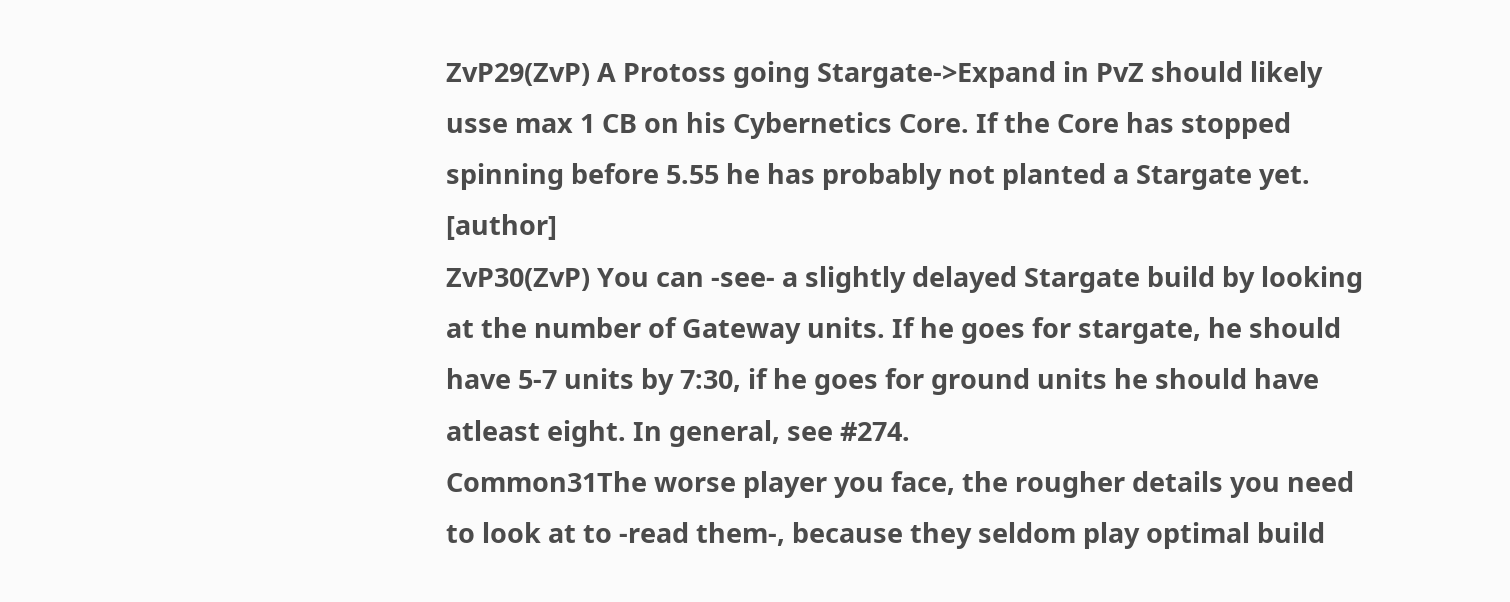ZvP29(ZvP) A Protoss going Stargate->Expand in PvZ should likely usse max 1 CB on his Cybernetics Core. If the Core has stopped spinning before 5.55 he has probably not planted a Stargate yet. [author]
ZvP30(ZvP) You can -see- a slightly delayed Stargate build by looking at the number of Gateway units. If he goes for stargate, he should have 5-7 units by 7:30, if he goes for ground units he should have atleast eight. In general, see #274.
Common31The worse player you face, the rougher details you need to look at to -read them-, because they seldom play optimal build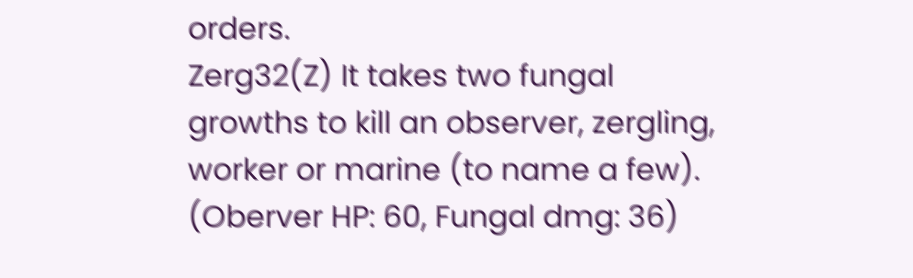orders.
Zerg32(Z) It takes two fungal growths to kill an observer, zergling, worker or marine (to name a few). (Oberver HP: 60, Fungal dmg: 36)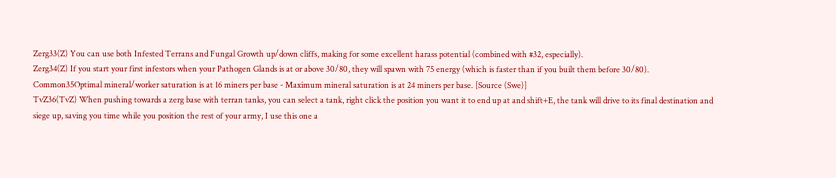Zerg33(Z) You can use both Infested Terrans and Fungal Growth up/down cliffs, making for some excellent harass potential (combined with #32, especially).
Zerg34(Z) If you start your first infestors when your Pathogen Glands is at or above 30/80, they will spawn with 75 energy (which is faster than if you built them before 30/80).
Common35Optimal mineral/worker saturation is at 16 miners per base - Maximum mineral saturation is at 24 miners per base. [Source (Swe)]
TvZ36(TvZ) When pushing towards a zerg base with terran tanks, you can select a tank, right click the position you want it to end up at and shift+E, the tank will drive to its final destination and siege up, saving you time while you position the rest of your army, I use this one a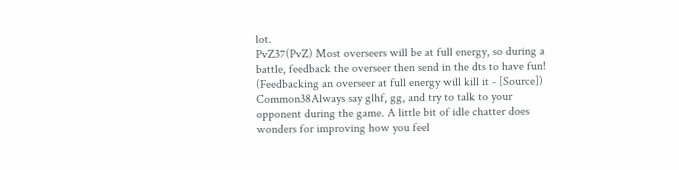lot.
PvZ37(PvZ) Most overseers will be at full energy, so during a battle, feedback the overseer then send in the dts to have fun! (Feedbacking an overseer at full energy will kill it - [Source])
Common38Always say glhf, gg, and try to talk to your opponent during the game. A little bit of idle chatter does wonders for improving how you feel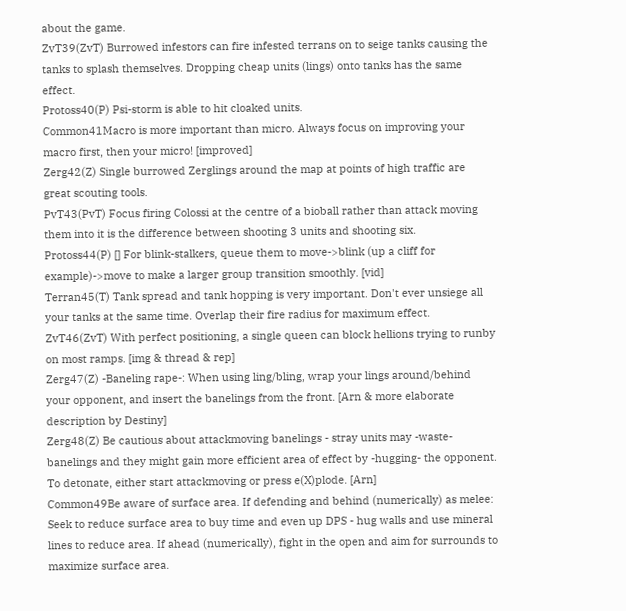about the game.
ZvT39(ZvT) Burrowed infestors can fire infested terrans on to seige tanks causing the tanks to splash themselves. Dropping cheap units (lings) onto tanks has the same effect.
Protoss40(P) Psi-storm is able to hit cloaked units.
Common41Macro is more important than micro. Always focus on improving your macro first, then your micro! [improved]
Zerg42(Z) Single burrowed Zerglings around the map at points of high traffic are great scouting tools.
PvT43(PvT) Focus firing Colossi at the centre of a bioball rather than attack moving them into it is the difference between shooting 3 units and shooting six.
Protoss44(P) [] For blink-stalkers, queue them to move->blink (up a cliff for example)->move to make a larger group transition smoothly. [vid]
Terran45(T) Tank spread and tank hopping is very important. Don't ever unsiege all your tanks at the same time. Overlap their fire radius for maximum effect.
ZvT46(ZvT) With perfect positioning, a single queen can block hellions trying to runby on most ramps. [img & thread & rep]
Zerg47(Z) -Baneling rape-: When using ling/bling, wrap your lings around/behind your opponent, and insert the banelings from the front. [Arn & more elaborate description by Destiny]
Zerg48(Z) Be cautious about attackmoving banelings - stray units may -waste- banelings and they might gain more efficient area of effect by -hugging- the opponent. To detonate, either start attackmoving or press e(X)plode. [Arn]
Common49Be aware of surface area. If defending and behind (numerically) as melee: Seek to reduce surface area to buy time and even up DPS - hug walls and use mineral lines to reduce area. If ahead (numerically), fight in the open and aim for surrounds to maximize surface area.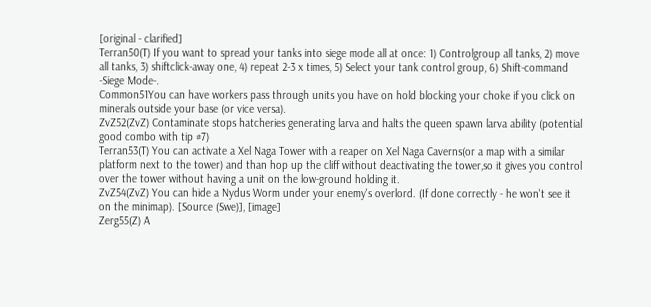[original - clarified]
Terran50(T) If you want to spread your tanks into siege mode all at once: 1) Controlgroup all tanks, 2) move all tanks, 3) shiftclick-away one, 4) repeat 2-3 x times, 5) Select your tank control group, 6) Shift-command -Siege Mode-.
Common51You can have workers pass through units you have on hold blocking your choke if you click on minerals outside your base (or vice versa).
ZvZ52(ZvZ) Contaminate stops hatcheries generating larva and halts the queen spawn larva ability (potential good combo with tip #7)
Terran53(T) You can activate a Xel Naga Tower with a reaper on Xel Naga Caverns(or a map with a similar platform next to the tower) and than hop up the cliff without deactivating the tower,so it gives you control over the tower without having a unit on the low-ground holding it.
ZvZ54(ZvZ) You can hide a Nydus Worm under your enemy's overlord. (If done correctly - he won't see it on the minimap). [Source (Swe)], [image]
Zerg55(Z) A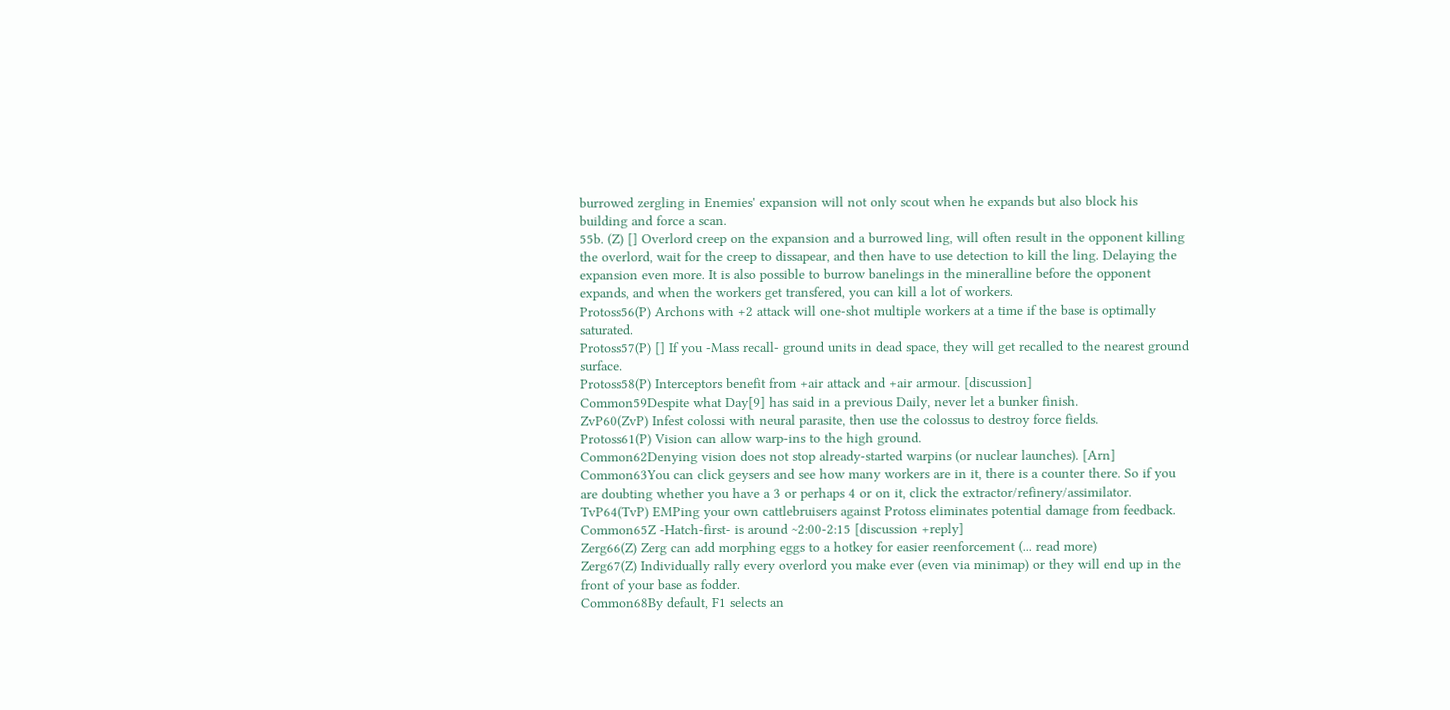burrowed zergling in Enemies' expansion will not only scout when he expands but also block his building and force a scan.
55b. (Z) [] Overlord creep on the expansion and a burrowed ling, will often result in the opponent killing the overlord, wait for the creep to dissapear, and then have to use detection to kill the ling. Delaying the expansion even more. It is also possible to burrow banelings in the mineralline before the opponent expands, and when the workers get transfered, you can kill a lot of workers.
Protoss56(P) Archons with +2 attack will one-shot multiple workers at a time if the base is optimally saturated.
Protoss57(P) [] If you -Mass recall- ground units in dead space, they will get recalled to the nearest ground surface.
Protoss58(P) Interceptors benefit from +air attack and +air armour. [discussion]
Common59Despite what Day[9] has said in a previous Daily, never let a bunker finish.
ZvP60(ZvP) Infest colossi with neural parasite, then use the colossus to destroy force fields.
Protoss61(P) Vision can allow warp-ins to the high ground.
Common62Denying vision does not stop already-started warpins (or nuclear launches). [Arn]
Common63You can click geysers and see how many workers are in it, there is a counter there. So if you are doubting whether you have a 3 or perhaps 4 or on it, click the extractor/refinery/assimilator.
TvP64(TvP) EMPing your own cattlebruisers against Protoss eliminates potential damage from feedback.
Common65Z -Hatch-first- is around ~2:00-2:15 [discussion +reply]
Zerg66(Z) Zerg can add morphing eggs to a hotkey for easier reenforcement (... read more)
Zerg67(Z) Individually rally every overlord you make ever (even via minimap) or they will end up in the front of your base as fodder.
Common68By default, F1 selects an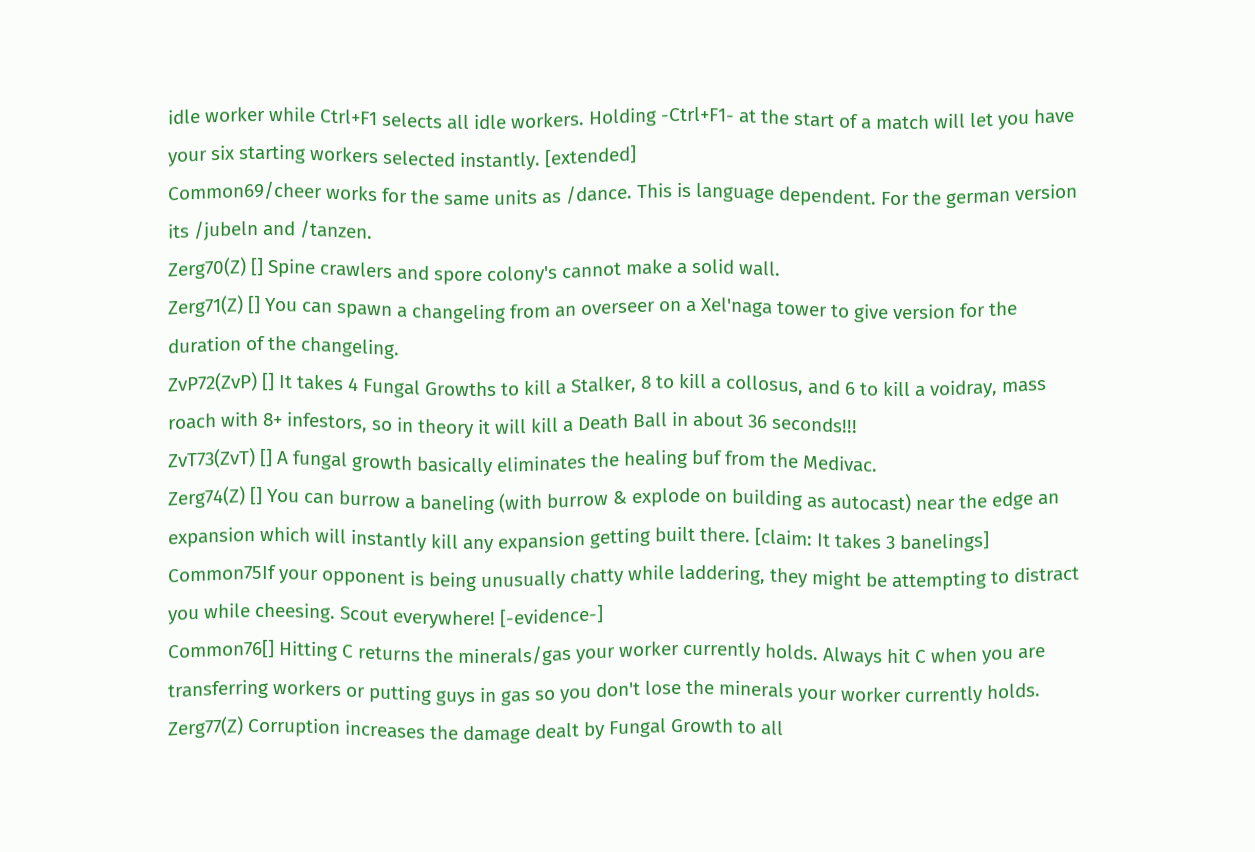idle worker while Ctrl+F1 selects all idle workers. Holding -Ctrl+F1- at the start of a match will let you have your six starting workers selected instantly. [extended]
Common69/cheer works for the same units as /dance. This is language dependent. For the german version its /jubeln and /tanzen.
Zerg70(Z) [] Spine crawlers and spore colony's cannot make a solid wall.
Zerg71(Z) [] You can spawn a changeling from an overseer on a Xel'naga tower to give version for the duration of the changeling.
ZvP72(ZvP) [] It takes 4 Fungal Growths to kill a Stalker, 8 to kill a collosus, and 6 to kill a voidray, mass roach with 8+ infestors, so in theory it will kill a Death Ball in about 36 seconds!!!
ZvT73(ZvT) [] A fungal growth basically eliminates the healing buf from the Medivac.
Zerg74(Z) [] You can burrow a baneling (with burrow & explode on building as autocast) near the edge an expansion which will instantly kill any expansion getting built there. [claim: It takes 3 banelings]
Common75If your opponent is being unusually chatty while laddering, they might be attempting to distract you while cheesing. Scout everywhere! [-evidence-]
Common76[] Hitting C returns the minerals/gas your worker currently holds. Always hit C when you are transferring workers or putting guys in gas so you don't lose the minerals your worker currently holds.
Zerg77(Z) Corruption increases the damage dealt by Fungal Growth to all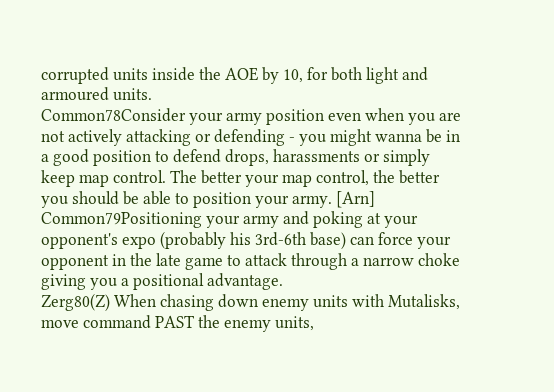corrupted units inside the AOE by 10, for both light and armoured units.
Common78Consider your army position even when you are not actively attacking or defending - you might wanna be in a good position to defend drops, harassments or simply keep map control. The better your map control, the better you should be able to position your army. [Arn]
Common79Positioning your army and poking at your opponent's expo (probably his 3rd-6th base) can force your opponent in the late game to attack through a narrow choke giving you a positional advantage.
Zerg80(Z) When chasing down enemy units with Mutalisks, move command PAST the enemy units,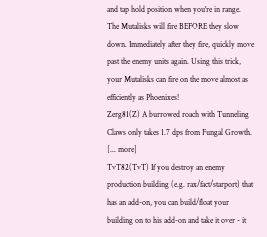and tap hold position when you're in range. The Mutalisks will fire BEFORE they slow down. Immediately after they fire, quickly move past the enemy units again. Using this trick, your Mutalisks can fire on the move almost as efficiently as Phoenixes!
Zerg81(Z) A burrowed roach with Tunneling Claws only takes 1.7 dps from Fungal Growth. [... more]
TvT82(TvT) If you destroy an enemy production building (e.g. rax/fact/starport) that has an add-on, you can build/float your building on to his add-on and take it over - it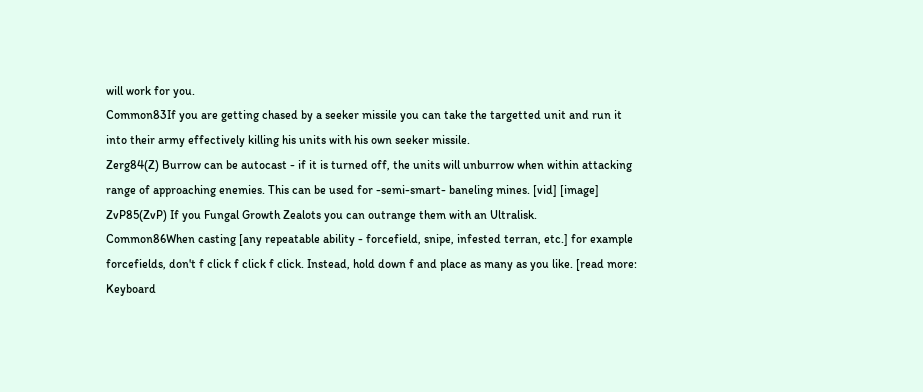will work for you.
Common83If you are getting chased by a seeker missile you can take the targetted unit and run it into their army effectively killing his units with his own seeker missile.
Zerg84(Z) Burrow can be autocast - if it is turned off, the units will unburrow when within attacking range of approaching enemies. This can be used for -semi-smart- baneling mines. [vid] [image]
ZvP85(ZvP) If you Fungal Growth Zealots you can outrange them with an Ultralisk.
Common86When casting [any repeatable ability - forcefield, snipe, infested terran, etc.] for example forcefields, don't f click f click f click. Instead, hold down f and place as many as you like. [read more: Keyboard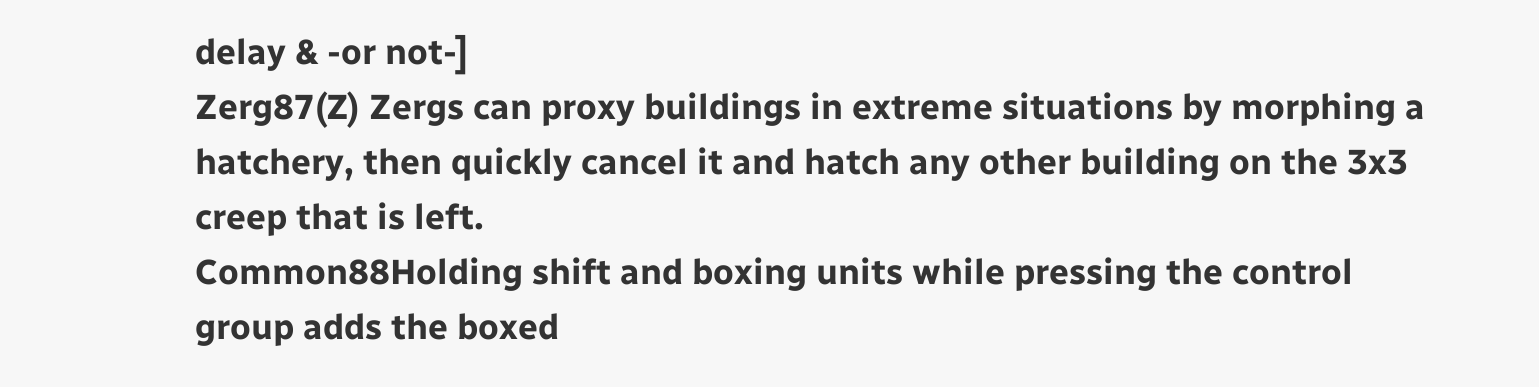delay & -or not-]
Zerg87(Z) Zergs can proxy buildings in extreme situations by morphing a hatchery, then quickly cancel it and hatch any other building on the 3x3 creep that is left.
Common88Holding shift and boxing units while pressing the control group adds the boxed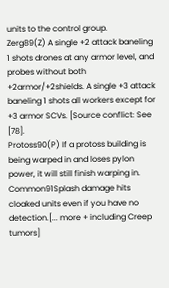units to the control group.
Zerg89(Z) A single +2 attack baneling 1 shots drones at any armor level, and probes without both +2armor/+2shields. A single +3 attack baneling 1 shots all workers except for +3 armor SCVs. [Source conflict: See [78].
Protoss90(P) If a protoss building is being warped in and loses pylon power, it will still finish warping in.
Common91Splash damage hits cloaked units even if you have no detection.[... more + including Creep tumors]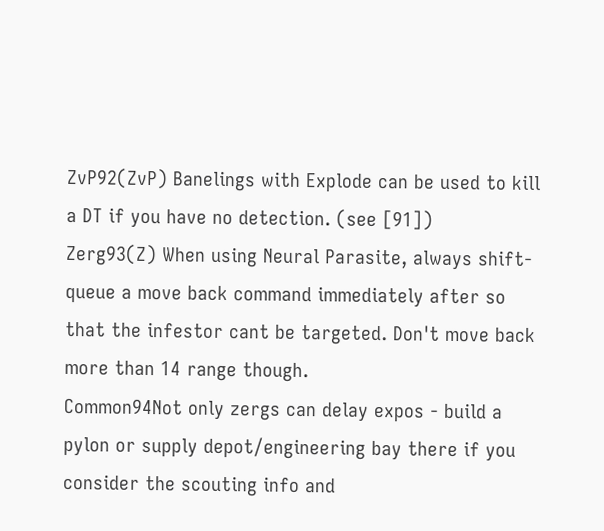ZvP92(ZvP) Banelings with Explode can be used to kill a DT if you have no detection. (see [91])
Zerg93(Z) When using Neural Parasite, always shift-queue a move back command immediately after so that the infestor cant be targeted. Don't move back more than 14 range though.
Common94Not only zergs can delay expos - build a pylon or supply depot/engineering bay there if you consider the scouting info and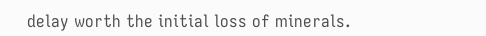delay worth the initial loss of minerals.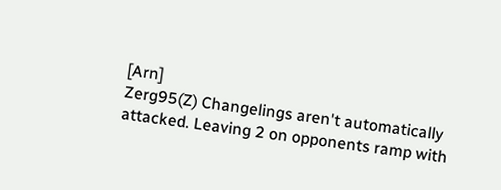[Arn]
Zerg95(Z) Changelings aren't automatically attacked. Leaving 2 on opponents ramp with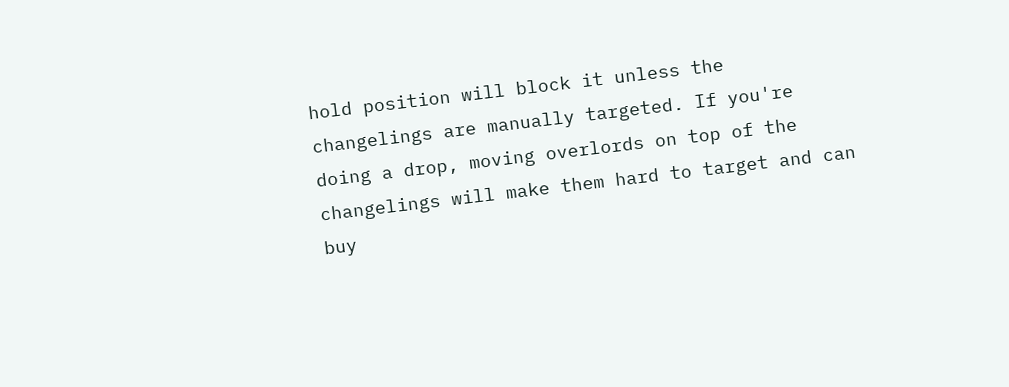hold position will block it unless the changelings are manually targeted. If you're doing a drop, moving overlords on top of the changelings will make them hard to target and can buy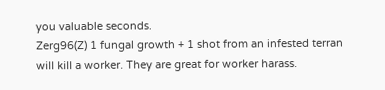you valuable seconds.
Zerg96(Z) 1 fungal growth + 1 shot from an infested terran will kill a worker. They are great for worker harass.